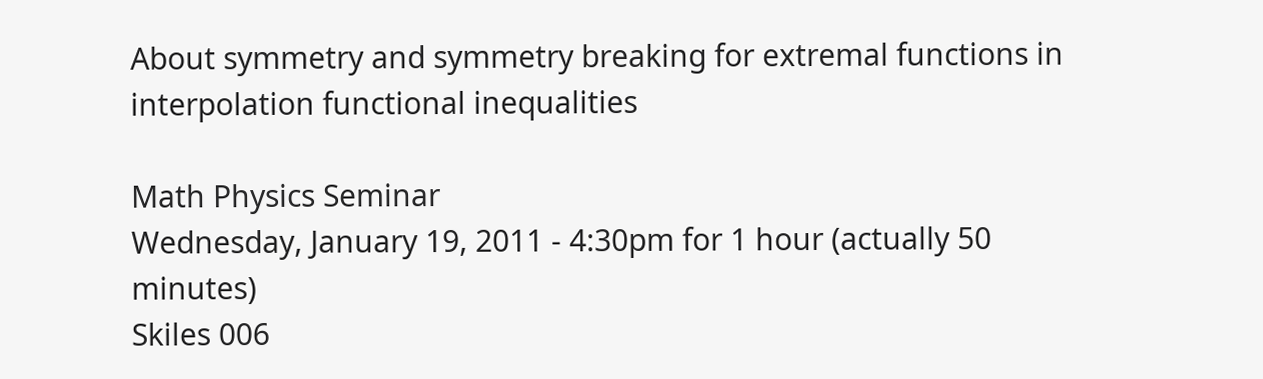About symmetry and symmetry breaking for extremal functions in interpolation functional inequalities

Math Physics Seminar
Wednesday, January 19, 2011 - 4:30pm for 1 hour (actually 50 minutes)
Skiles 006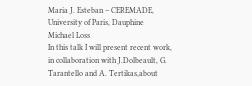Maria J. Esteban – CEREMADE, University of Paris, Dauphine
Michael Loss
In this talk I will present recent work, in collaboration with J.Dolbeault, G. Tarantello and A. Tertikas,about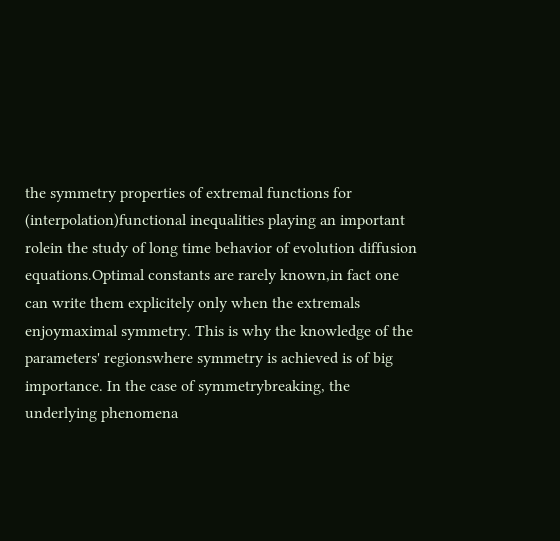the symmetry properties of extremal functions for (interpolation)functional inequalities playing an important rolein the study of long time behavior of evolution diffusion equations.Optimal constants are rarely known,in fact one can write them explicitely only when the extremals enjoymaximal symmetry. This is why the knowledge of the parameters' regionswhere symmetry is achieved is of big importance. In the case of symmetrybreaking, the underlying phenomena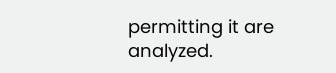permitting it are analyzed.